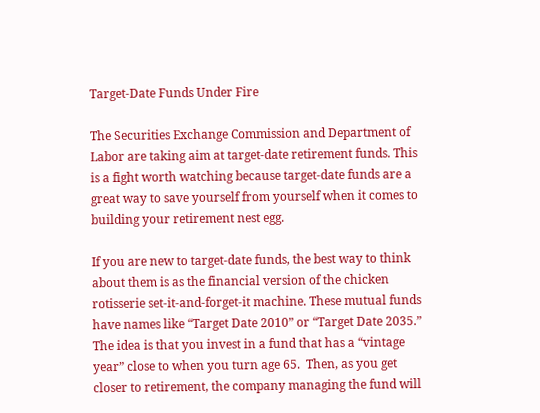Target-Date Funds Under Fire

The Securities Exchange Commission and Department of Labor are taking aim at target-date retirement funds. This is a fight worth watching because target-date funds are a great way to save yourself from yourself when it comes to building your retirement nest egg.

If you are new to target-date funds, the best way to think about them is as the financial version of the chicken rotisserie set-it-and-forget-it machine. These mutual funds have names like “Target Date 2010” or “Target Date 2035.”  The idea is that you invest in a fund that has a “vintage year” close to when you turn age 65.  Then, as you get closer to retirement, the company managing the fund will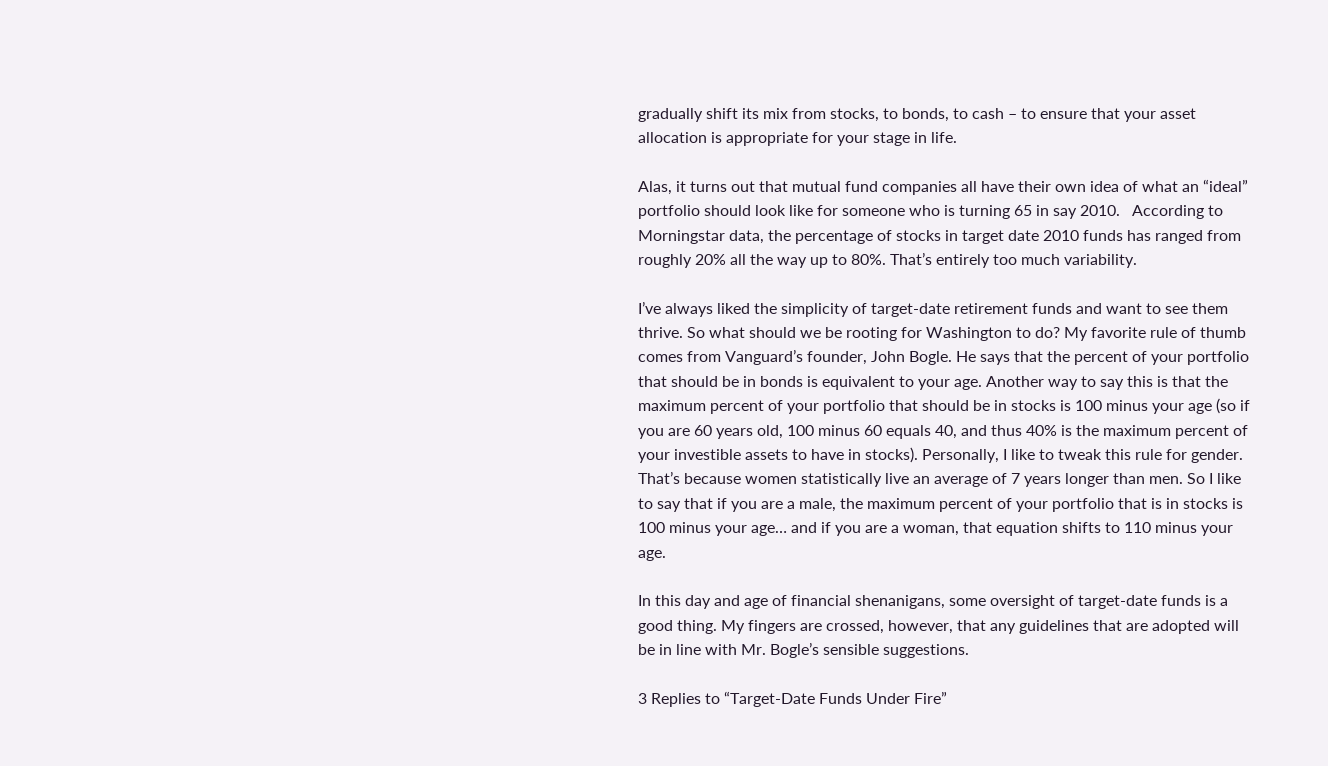gradually shift its mix from stocks, to bonds, to cash – to ensure that your asset allocation is appropriate for your stage in life.

Alas, it turns out that mutual fund companies all have their own idea of what an “ideal” portfolio should look like for someone who is turning 65 in say 2010.   According to Morningstar data, the percentage of stocks in target date 2010 funds has ranged from roughly 20% all the way up to 80%. That’s entirely too much variability.

I’ve always liked the simplicity of target-date retirement funds and want to see them thrive. So what should we be rooting for Washington to do? My favorite rule of thumb comes from Vanguard’s founder, John Bogle. He says that the percent of your portfolio that should be in bonds is equivalent to your age. Another way to say this is that the maximum percent of your portfolio that should be in stocks is 100 minus your age (so if you are 60 years old, 100 minus 60 equals 40, and thus 40% is the maximum percent of your investible assets to have in stocks). Personally, I like to tweak this rule for gender. That’s because women statistically live an average of 7 years longer than men. So I like to say that if you are a male, the maximum percent of your portfolio that is in stocks is 100 minus your age… and if you are a woman, that equation shifts to 110 minus your age.

In this day and age of financial shenanigans, some oversight of target-date funds is a good thing. My fingers are crossed, however, that any guidelines that are adopted will be in line with Mr. Bogle’s sensible suggestions.

3 Replies to “Target-Date Funds Under Fire”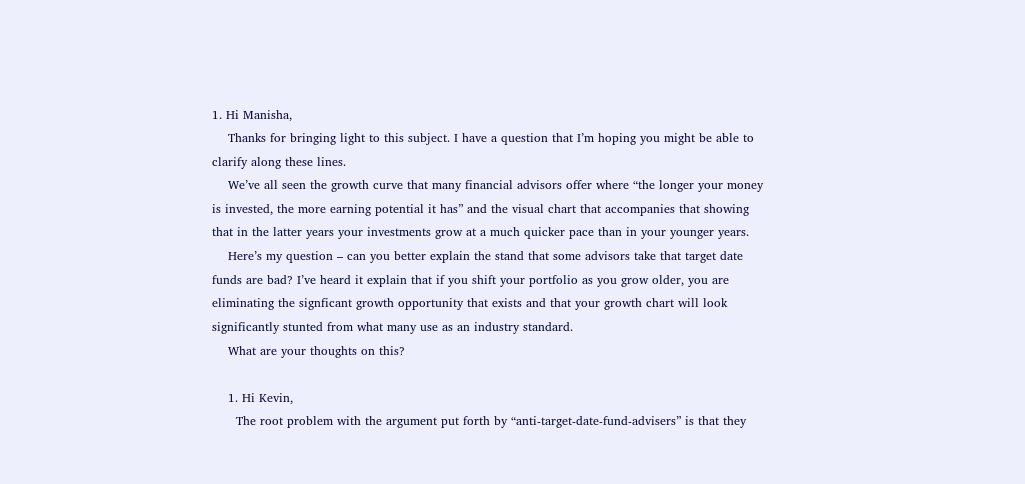1. Hi Manisha,
    Thanks for bringing light to this subject. I have a question that I’m hoping you might be able to clarify along these lines.
    We’ve all seen the growth curve that many financial advisors offer where “the longer your money is invested, the more earning potential it has” and the visual chart that accompanies that showing that in the latter years your investments grow at a much quicker pace than in your younger years.
    Here’s my question – can you better explain the stand that some advisors take that target date funds are bad? I’ve heard it explain that if you shift your portfolio as you grow older, you are eliminating the signficant growth opportunity that exists and that your growth chart will look significantly stunted from what many use as an industry standard.
    What are your thoughts on this?

    1. Hi Kevin,
      The root problem with the argument put forth by “anti-target-date-fund-advisers” is that they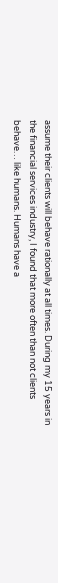assume their clients will behave rationally at all times. During my 15 years in the financial services industry, I found that more often than not clients behave… like humans. Humans have a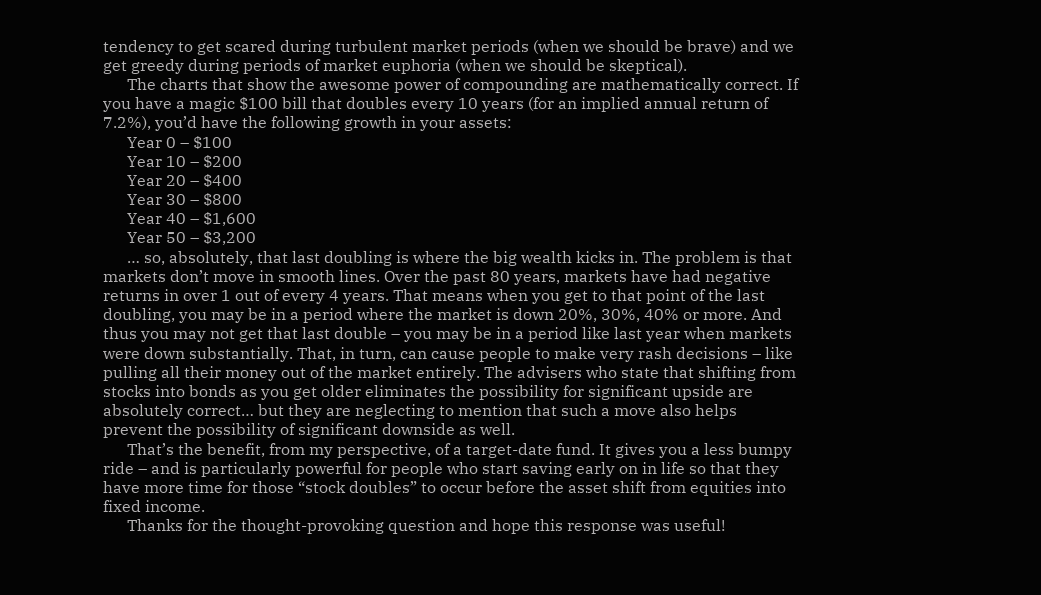tendency to get scared during turbulent market periods (when we should be brave) and we get greedy during periods of market euphoria (when we should be skeptical).
      The charts that show the awesome power of compounding are mathematically correct. If you have a magic $100 bill that doubles every 10 years (for an implied annual return of 7.2%), you’d have the following growth in your assets:
      Year 0 – $100
      Year 10 – $200
      Year 20 – $400
      Year 30 – $800
      Year 40 – $1,600
      Year 50 – $3,200
      … so, absolutely, that last doubling is where the big wealth kicks in. The problem is that markets don’t move in smooth lines. Over the past 80 years, markets have had negative returns in over 1 out of every 4 years. That means when you get to that point of the last doubling, you may be in a period where the market is down 20%, 30%, 40% or more. And thus you may not get that last double – you may be in a period like last year when markets were down substantially. That, in turn, can cause people to make very rash decisions – like pulling all their money out of the market entirely. The advisers who state that shifting from stocks into bonds as you get older eliminates the possibility for significant upside are absolutely correct… but they are neglecting to mention that such a move also helps prevent the possibility of significant downside as well.
      That’s the benefit, from my perspective, of a target-date fund. It gives you a less bumpy ride – and is particularly powerful for people who start saving early on in life so that they have more time for those “stock doubles” to occur before the asset shift from equities into fixed income.
      Thanks for the thought-provoking question and hope this response was useful!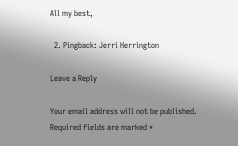All my best,

  2. Pingback: Jerri Herrington

Leave a Reply

Your email address will not be published. Required fields are marked *